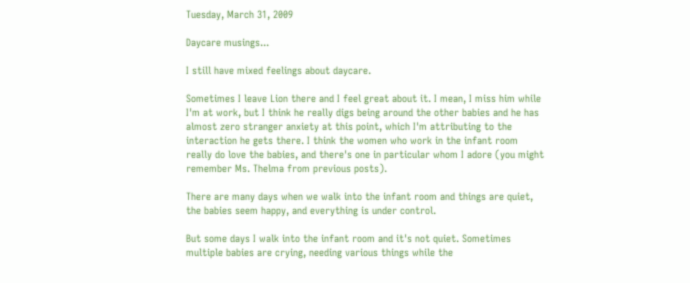Tuesday, March 31, 2009

Daycare musings...

I still have mixed feelings about daycare.

Sometimes I leave Lion there and I feel great about it. I mean, I miss him while I'm at work, but I think he really digs being around the other babies and he has almost zero stranger anxiety at this point, which I'm attributing to the interaction he gets there. I think the women who work in the infant room really do love the babies, and there's one in particular whom I adore (you might remember Ms. Thelma from previous posts).

There are many days when we walk into the infant room and things are quiet, the babies seem happy, and everything is under control.

But some days I walk into the infant room and it's not quiet. Sometimes multiple babies are crying, needing various things while the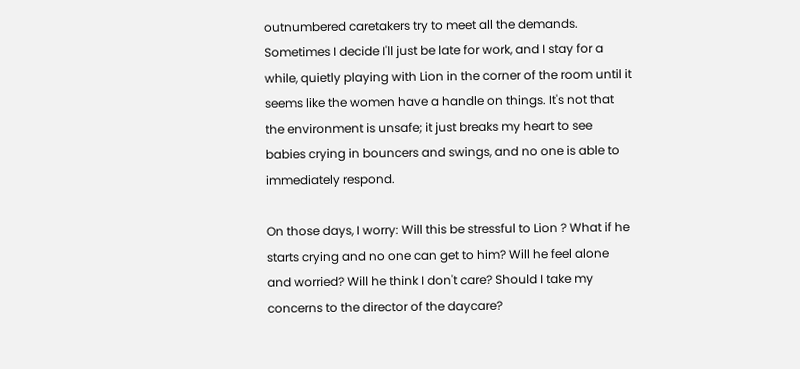outnumbered caretakers try to meet all the demands. Sometimes I decide I'll just be late for work, and I stay for a while, quietly playing with Lion in the corner of the room until it seems like the women have a handle on things. It's not that the environment is unsafe; it just breaks my heart to see babies crying in bouncers and swings, and no one is able to immediately respond.

On those days, I worry: Will this be stressful to Lion ? What if he starts crying and no one can get to him? Will he feel alone and worried? Will he think I don't care? Should I take my concerns to the director of the daycare?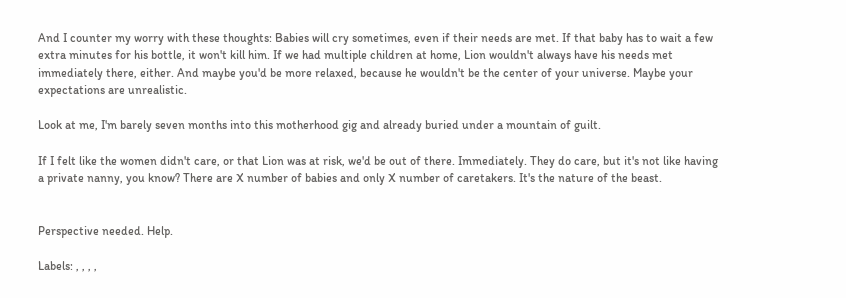And I counter my worry with these thoughts: Babies will cry sometimes, even if their needs are met. If that baby has to wait a few extra minutes for his bottle, it won't kill him. If we had multiple children at home, Lion wouldn't always have his needs met immediately there, either. And maybe you'd be more relaxed, because he wouldn't be the center of your universe. Maybe your expectations are unrealistic.

Look at me, I'm barely seven months into this motherhood gig and already buried under a mountain of guilt.

If I felt like the women didn't care, or that Lion was at risk, we'd be out of there. Immediately. They do care, but it's not like having a private nanny, you know? There are X number of babies and only X number of caretakers. It's the nature of the beast.


Perspective needed. Help.

Labels: , , , ,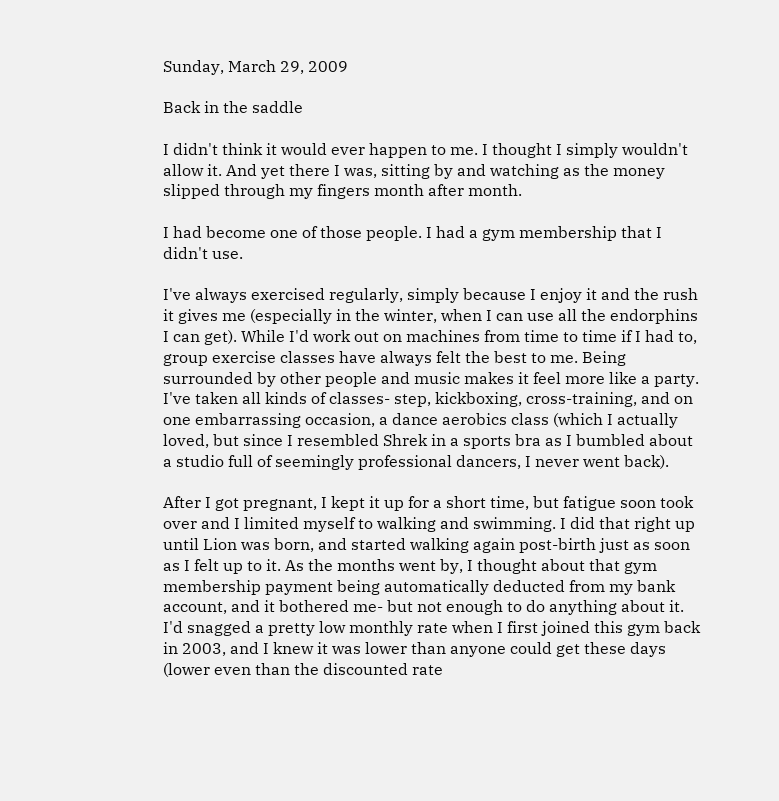Sunday, March 29, 2009

Back in the saddle

I didn't think it would ever happen to me. I thought I simply wouldn't allow it. And yet there I was, sitting by and watching as the money slipped through my fingers month after month.

I had become one of those people. I had a gym membership that I didn't use.

I've always exercised regularly, simply because I enjoy it and the rush it gives me (especially in the winter, when I can use all the endorphins I can get). While I'd work out on machines from time to time if I had to, group exercise classes have always felt the best to me. Being surrounded by other people and music makes it feel more like a party. I've taken all kinds of classes- step, kickboxing, cross-training, and on one embarrassing occasion, a dance aerobics class (which I actually loved, but since I resembled Shrek in a sports bra as I bumbled about a studio full of seemingly professional dancers, I never went back).

After I got pregnant, I kept it up for a short time, but fatigue soon took over and I limited myself to walking and swimming. I did that right up until Lion was born, and started walking again post-birth just as soon as I felt up to it. As the months went by, I thought about that gym membership payment being automatically deducted from my bank account, and it bothered me- but not enough to do anything about it. I'd snagged a pretty low monthly rate when I first joined this gym back in 2003, and I knew it was lower than anyone could get these days (lower even than the discounted rate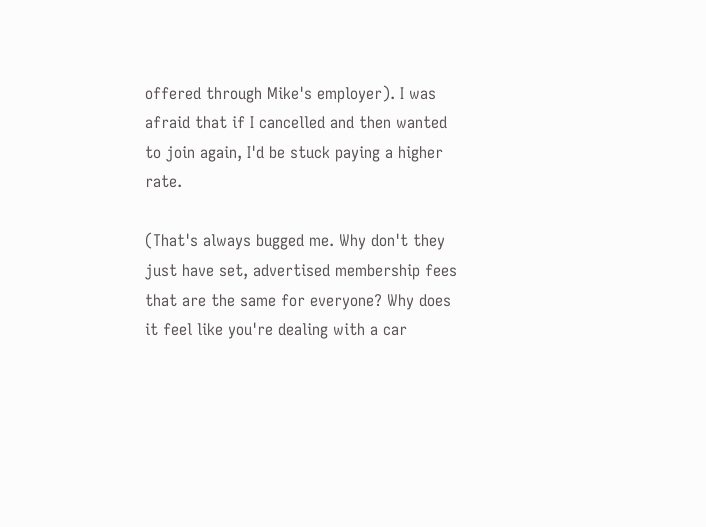offered through Mike's employer). I was afraid that if I cancelled and then wanted to join again, I'd be stuck paying a higher rate.

(That's always bugged me. Why don't they just have set, advertised membership fees that are the same for everyone? Why does it feel like you're dealing with a car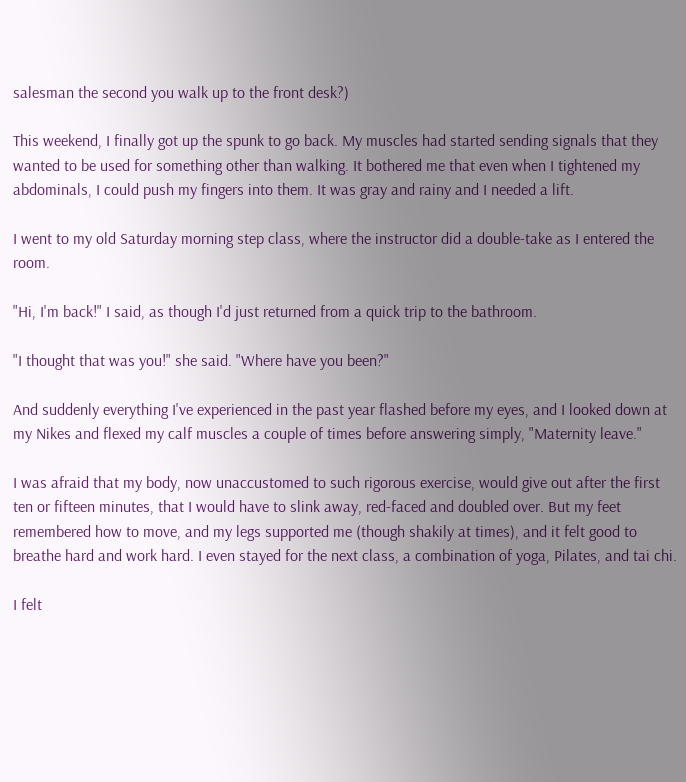salesman the second you walk up to the front desk?)

This weekend, I finally got up the spunk to go back. My muscles had started sending signals that they wanted to be used for something other than walking. It bothered me that even when I tightened my abdominals, I could push my fingers into them. It was gray and rainy and I needed a lift.

I went to my old Saturday morning step class, where the instructor did a double-take as I entered the room.

"Hi, I'm back!" I said, as though I'd just returned from a quick trip to the bathroom.

"I thought that was you!" she said. "Where have you been?"

And suddenly everything I've experienced in the past year flashed before my eyes, and I looked down at my Nikes and flexed my calf muscles a couple of times before answering simply, "Maternity leave."

I was afraid that my body, now unaccustomed to such rigorous exercise, would give out after the first ten or fifteen minutes, that I would have to slink away, red-faced and doubled over. But my feet remembered how to move, and my legs supported me (though shakily at times), and it felt good to breathe hard and work hard. I even stayed for the next class, a combination of yoga, Pilates, and tai chi.

I felt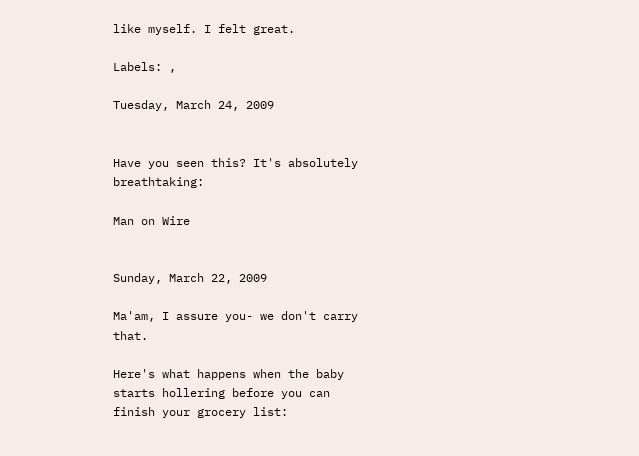like myself. I felt great.

Labels: ,

Tuesday, March 24, 2009


Have you seen this? It's absolutely breathtaking:

Man on Wire


Sunday, March 22, 2009

Ma'am, I assure you- we don't carry that.

Here's what happens when the baby starts hollering before you can finish your grocery list: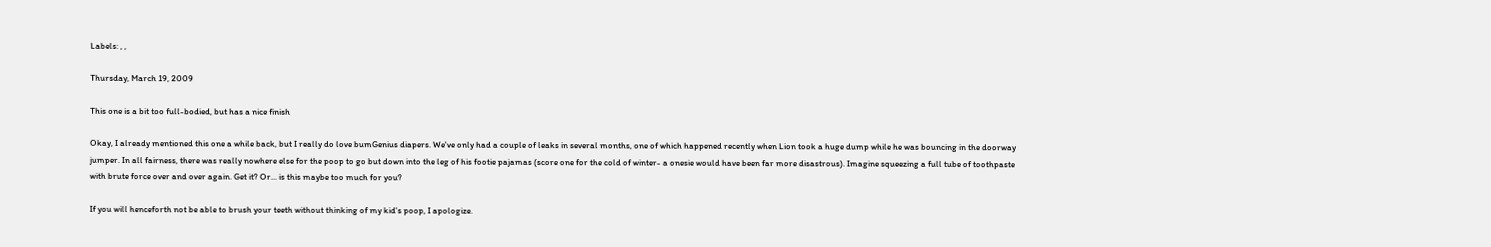Labels: , ,

Thursday, March 19, 2009

This one is a bit too full-bodied, but has a nice finish

Okay, I already mentioned this one a while back, but I really do love bumGenius diapers. We've only had a couple of leaks in several months, one of which happened recently when Lion took a huge dump while he was bouncing in the doorway jumper. In all fairness, there was really nowhere else for the poop to go but down into the leg of his footie pajamas (score one for the cold of winter- a onesie would have been far more disastrous). Imagine squeezing a full tube of toothpaste with brute force over and over again. Get it? Or... is this maybe too much for you?

If you will henceforth not be able to brush your teeth without thinking of my kid's poop, I apologize.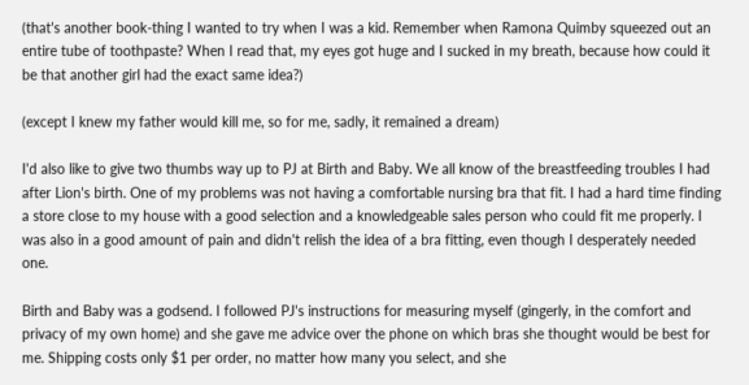(that's another book-thing I wanted to try when I was a kid. Remember when Ramona Quimby squeezed out an entire tube of toothpaste? When I read that, my eyes got huge and I sucked in my breath, because how could it be that another girl had the exact same idea?)

(except I knew my father would kill me, so for me, sadly, it remained a dream)

I'd also like to give two thumbs way up to PJ at Birth and Baby. We all know of the breastfeeding troubles I had after Lion's birth. One of my problems was not having a comfortable nursing bra that fit. I had a hard time finding a store close to my house with a good selection and a knowledgeable sales person who could fit me properly. I was also in a good amount of pain and didn't relish the idea of a bra fitting, even though I desperately needed one.

Birth and Baby was a godsend. I followed PJ's instructions for measuring myself (gingerly, in the comfort and privacy of my own home) and she gave me advice over the phone on which bras she thought would be best for me. Shipping costs only $1 per order, no matter how many you select, and she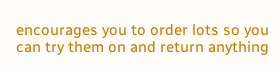encourages you to order lots so you can try them on and return anything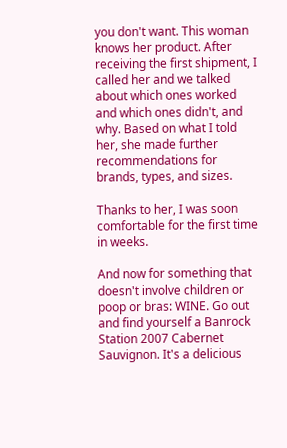you don't want. This woman knows her product. After receiving the first shipment, I called her and we talked about which ones worked and which ones didn't, and why. Based on what I told her, she made further recommendations for brands, types, and sizes.

Thanks to her, I was soon comfortable for the first time in weeks.

And now for something that doesn't involve children or poop or bras: WINE. Go out and find yourself a Banrock Station 2007 Cabernet Sauvignon. It's a delicious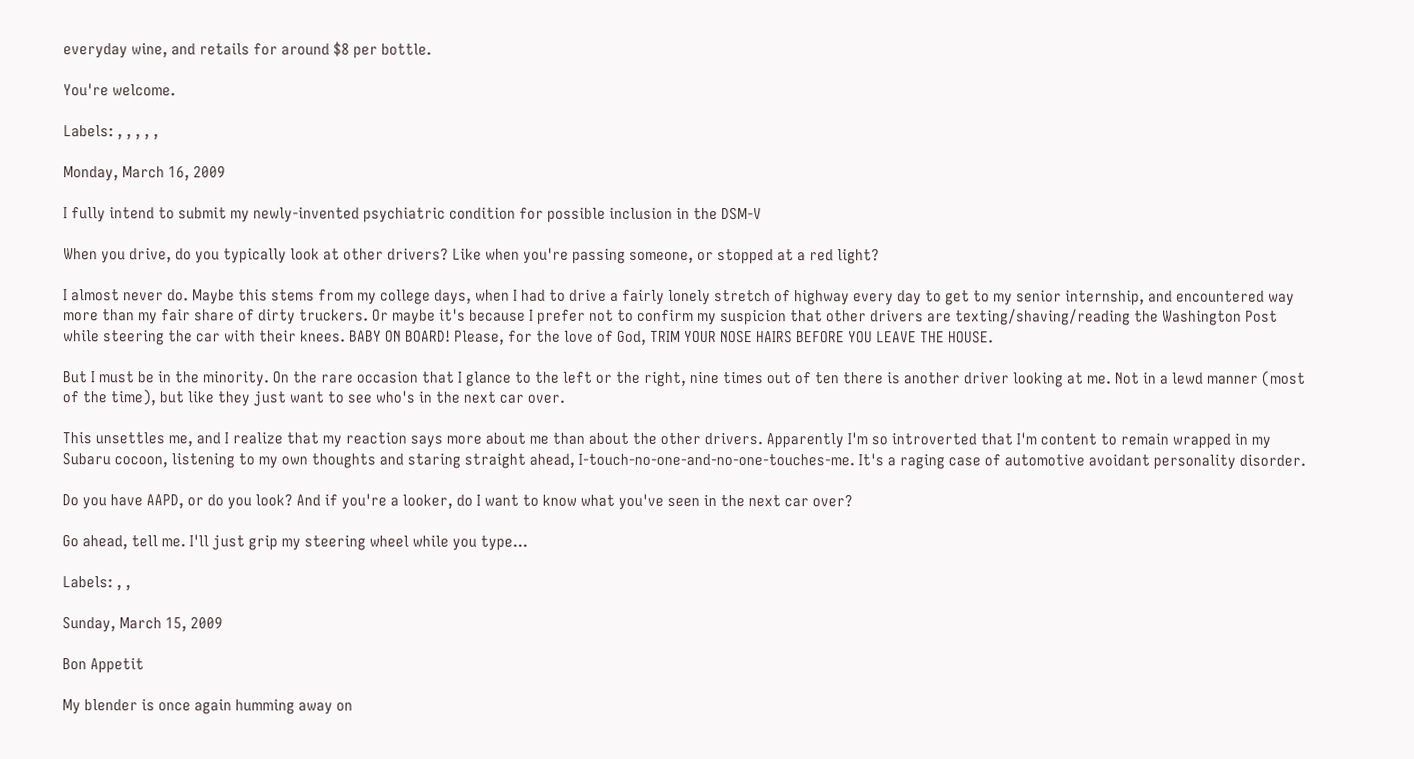everyday wine, and retails for around $8 per bottle.

You're welcome.

Labels: , , , , ,

Monday, March 16, 2009

I fully intend to submit my newly-invented psychiatric condition for possible inclusion in the DSM-V

When you drive, do you typically look at other drivers? Like when you're passing someone, or stopped at a red light?

I almost never do. Maybe this stems from my college days, when I had to drive a fairly lonely stretch of highway every day to get to my senior internship, and encountered way more than my fair share of dirty truckers. Or maybe it's because I prefer not to confirm my suspicion that other drivers are texting/shaving/reading the Washington Post while steering the car with their knees. BABY ON BOARD! Please, for the love of God, TRIM YOUR NOSE HAIRS BEFORE YOU LEAVE THE HOUSE.

But I must be in the minority. On the rare occasion that I glance to the left or the right, nine times out of ten there is another driver looking at me. Not in a lewd manner (most of the time), but like they just want to see who's in the next car over.

This unsettles me, and I realize that my reaction says more about me than about the other drivers. Apparently I'm so introverted that I'm content to remain wrapped in my Subaru cocoon, listening to my own thoughts and staring straight ahead, I-touch-no-one-and-no-one-touches-me. It's a raging case of automotive avoidant personality disorder.

Do you have AAPD, or do you look? And if you're a looker, do I want to know what you've seen in the next car over?

Go ahead, tell me. I'll just grip my steering wheel while you type...

Labels: , ,

Sunday, March 15, 2009

Bon Appetit

My blender is once again humming away on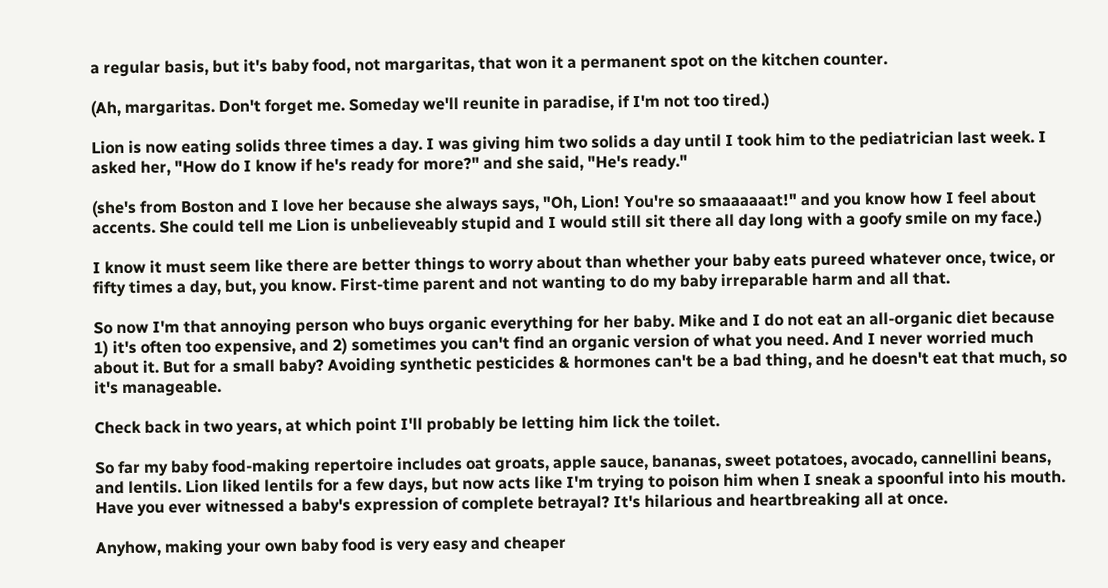a regular basis, but it's baby food, not margaritas, that won it a permanent spot on the kitchen counter.

(Ah, margaritas. Don't forget me. Someday we'll reunite in paradise, if I'm not too tired.)

Lion is now eating solids three times a day. I was giving him two solids a day until I took him to the pediatrician last week. I asked her, "How do I know if he's ready for more?" and she said, "He's ready."

(she's from Boston and I love her because she always says, "Oh, Lion! You're so smaaaaaat!" and you know how I feel about accents. She could tell me Lion is unbelieveably stupid and I would still sit there all day long with a goofy smile on my face.)

I know it must seem like there are better things to worry about than whether your baby eats pureed whatever once, twice, or fifty times a day, but, you know. First-time parent and not wanting to do my baby irreparable harm and all that.

So now I'm that annoying person who buys organic everything for her baby. Mike and I do not eat an all-organic diet because 1) it's often too expensive, and 2) sometimes you can't find an organic version of what you need. And I never worried much about it. But for a small baby? Avoiding synthetic pesticides & hormones can't be a bad thing, and he doesn't eat that much, so it's manageable.

Check back in two years, at which point I'll probably be letting him lick the toilet.

So far my baby food-making repertoire includes oat groats, apple sauce, bananas, sweet potatoes, avocado, cannellini beans, and lentils. Lion liked lentils for a few days, but now acts like I'm trying to poison him when I sneak a spoonful into his mouth. Have you ever witnessed a baby's expression of complete betrayal? It's hilarious and heartbreaking all at once.

Anyhow, making your own baby food is very easy and cheaper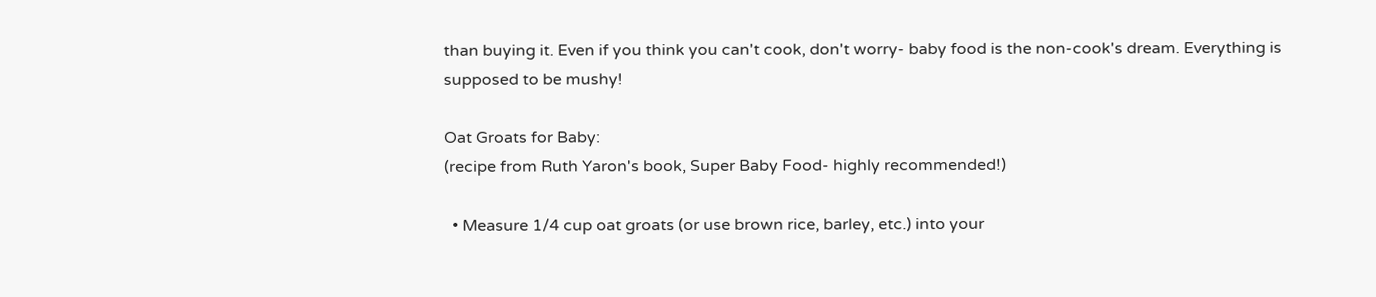than buying it. Even if you think you can't cook, don't worry- baby food is the non-cook's dream. Everything is supposed to be mushy!

Oat Groats for Baby:
(recipe from Ruth Yaron's book, Super Baby Food- highly recommended!)

  • Measure 1/4 cup oat groats (or use brown rice, barley, etc.) into your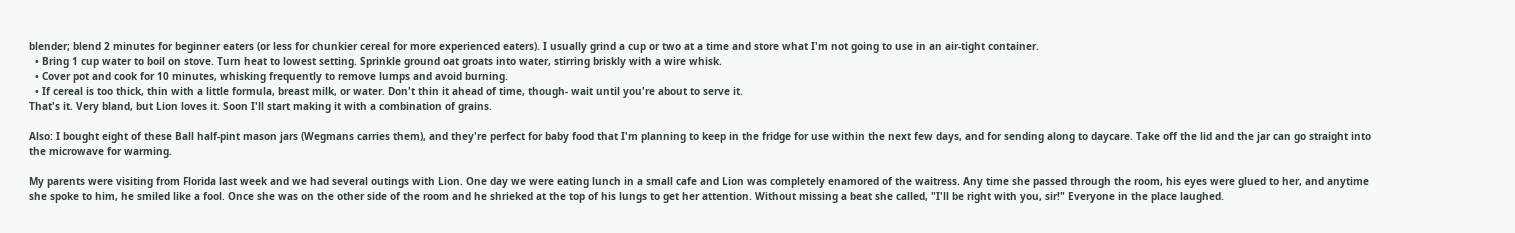blender; blend 2 minutes for beginner eaters (or less for chunkier cereal for more experienced eaters). I usually grind a cup or two at a time and store what I'm not going to use in an air-tight container.
  • Bring 1 cup water to boil on stove. Turn heat to lowest setting. Sprinkle ground oat groats into water, stirring briskly with a wire whisk.
  • Cover pot and cook for 10 minutes, whisking frequently to remove lumps and avoid burning.
  • If cereal is too thick, thin with a little formula, breast milk, or water. Don't thin it ahead of time, though- wait until you're about to serve it.
That's it. Very bland, but Lion loves it. Soon I'll start making it with a combination of grains.

Also: I bought eight of these Ball half-pint mason jars (Wegmans carries them), and they're perfect for baby food that I'm planning to keep in the fridge for use within the next few days, and for sending along to daycare. Take off the lid and the jar can go straight into the microwave for warming.

My parents were visiting from Florida last week and we had several outings with Lion. One day we were eating lunch in a small cafe and Lion was completely enamored of the waitress. Any time she passed through the room, his eyes were glued to her, and anytime she spoke to him, he smiled like a fool. Once she was on the other side of the room and he shrieked at the top of his lungs to get her attention. Without missing a beat she called, "I'll be right with you, sir!" Everyone in the place laughed.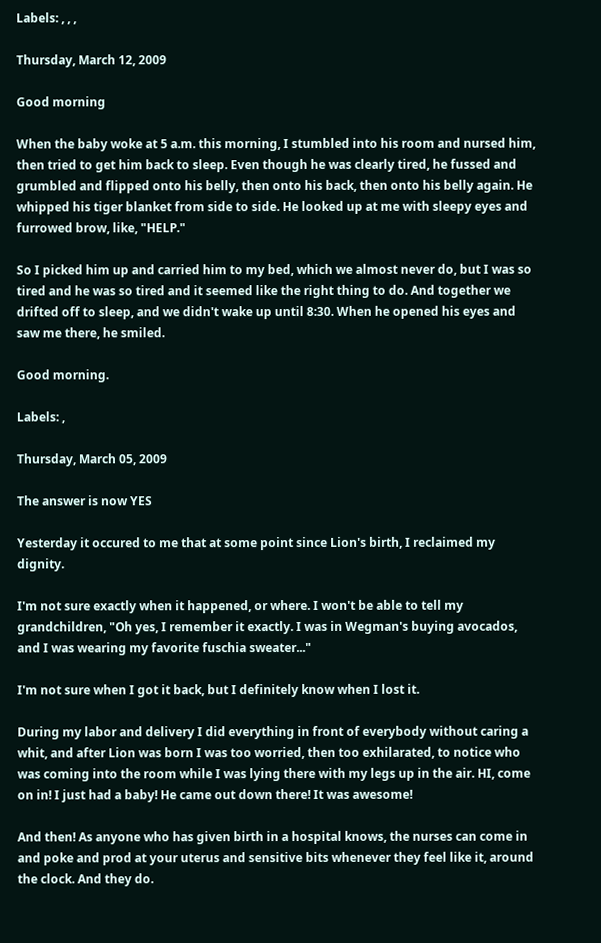Labels: , , ,

Thursday, March 12, 2009

Good morning

When the baby woke at 5 a.m. this morning, I stumbled into his room and nursed him, then tried to get him back to sleep. Even though he was clearly tired, he fussed and grumbled and flipped onto his belly, then onto his back, then onto his belly again. He whipped his tiger blanket from side to side. He looked up at me with sleepy eyes and furrowed brow, like, "HELP."

So I picked him up and carried him to my bed, which we almost never do, but I was so tired and he was so tired and it seemed like the right thing to do. And together we drifted off to sleep, and we didn't wake up until 8:30. When he opened his eyes and saw me there, he smiled.

Good morning.

Labels: ,

Thursday, March 05, 2009

The answer is now YES

Yesterday it occured to me that at some point since Lion's birth, I reclaimed my dignity.

I'm not sure exactly when it happened, or where. I won't be able to tell my grandchildren, "Oh yes, I remember it exactly. I was in Wegman's buying avocados, and I was wearing my favorite fuschia sweater..."

I'm not sure when I got it back, but I definitely know when I lost it.

During my labor and delivery I did everything in front of everybody without caring a whit, and after Lion was born I was too worried, then too exhilarated, to notice who was coming into the room while I was lying there with my legs up in the air. HI, come on in! I just had a baby! He came out down there! It was awesome!

And then! As anyone who has given birth in a hospital knows, the nurses can come in and poke and prod at your uterus and sensitive bits whenever they feel like it, around the clock. And they do.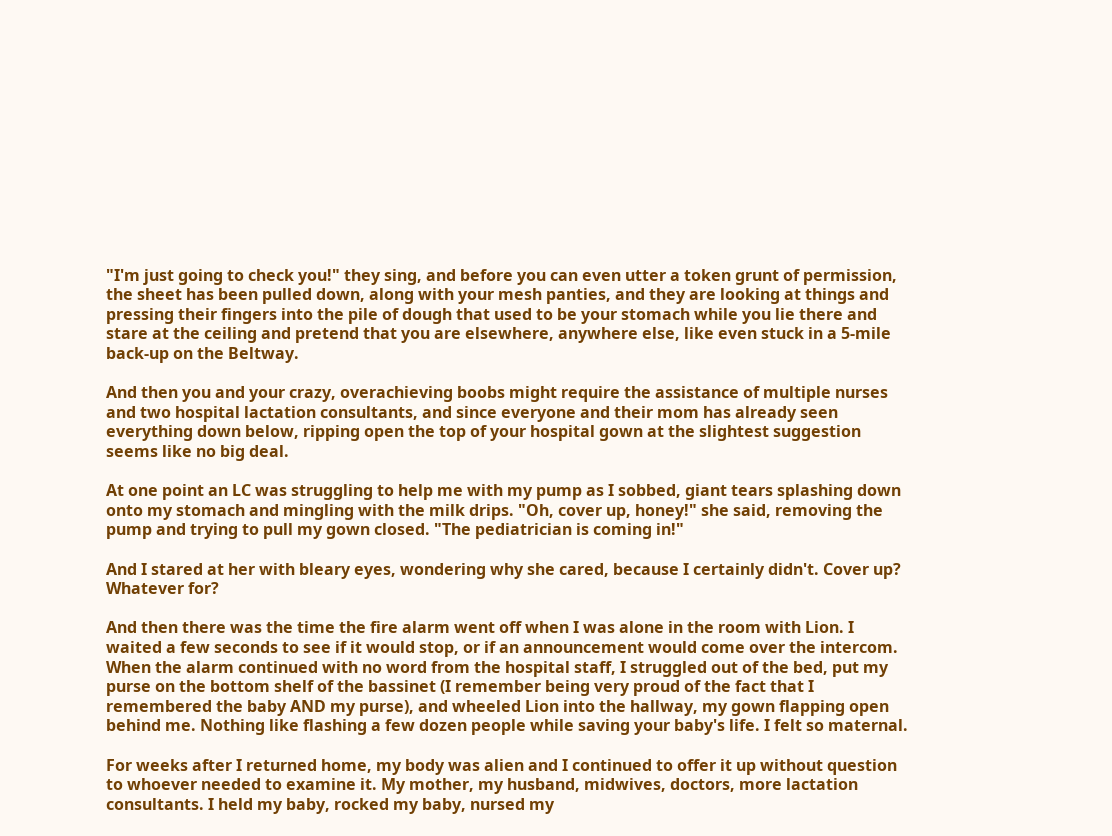"I'm just going to check you!" they sing, and before you can even utter a token grunt of permission, the sheet has been pulled down, along with your mesh panties, and they are looking at things and pressing their fingers into the pile of dough that used to be your stomach while you lie there and stare at the ceiling and pretend that you are elsewhere, anywhere else, like even stuck in a 5-mile back-up on the Beltway.

And then you and your crazy, overachieving boobs might require the assistance of multiple nurses and two hospital lactation consultants, and since everyone and their mom has already seen everything down below, ripping open the top of your hospital gown at the slightest suggestion seems like no big deal.

At one point an LC was struggling to help me with my pump as I sobbed, giant tears splashing down onto my stomach and mingling with the milk drips. "Oh, cover up, honey!" she said, removing the pump and trying to pull my gown closed. "The pediatrician is coming in!"

And I stared at her with bleary eyes, wondering why she cared, because I certainly didn't. Cover up? Whatever for?

And then there was the time the fire alarm went off when I was alone in the room with Lion. I waited a few seconds to see if it would stop, or if an announcement would come over the intercom. When the alarm continued with no word from the hospital staff, I struggled out of the bed, put my purse on the bottom shelf of the bassinet (I remember being very proud of the fact that I remembered the baby AND my purse), and wheeled Lion into the hallway, my gown flapping open behind me. Nothing like flashing a few dozen people while saving your baby's life. I felt so maternal.

For weeks after I returned home, my body was alien and I continued to offer it up without question to whoever needed to examine it. My mother, my husband, midwives, doctors, more lactation consultants. I held my baby, rocked my baby, nursed my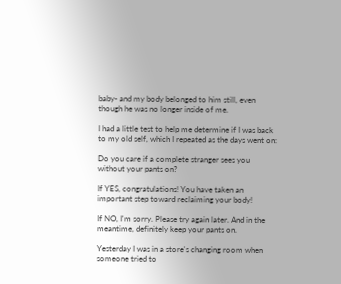baby- and my body belonged to him still, even though he was no longer inside of me.

I had a little test to help me determine if I was back to my old self, which I repeated as the days went on:

Do you care if a complete stranger sees you without your pants on?

If YES, congratulations! You have taken an important step toward reclaiming your body!

If NO, I'm sorry. Please try again later. And in the meantime, definitely keep your pants on.

Yesterday I was in a store's changing room when someone tried to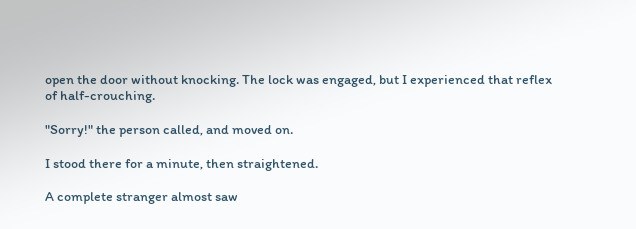open the door without knocking. The lock was engaged, but I experienced that reflex of half-crouching.

"Sorry!" the person called, and moved on.

I stood there for a minute, then straightened.

A complete stranger almost saw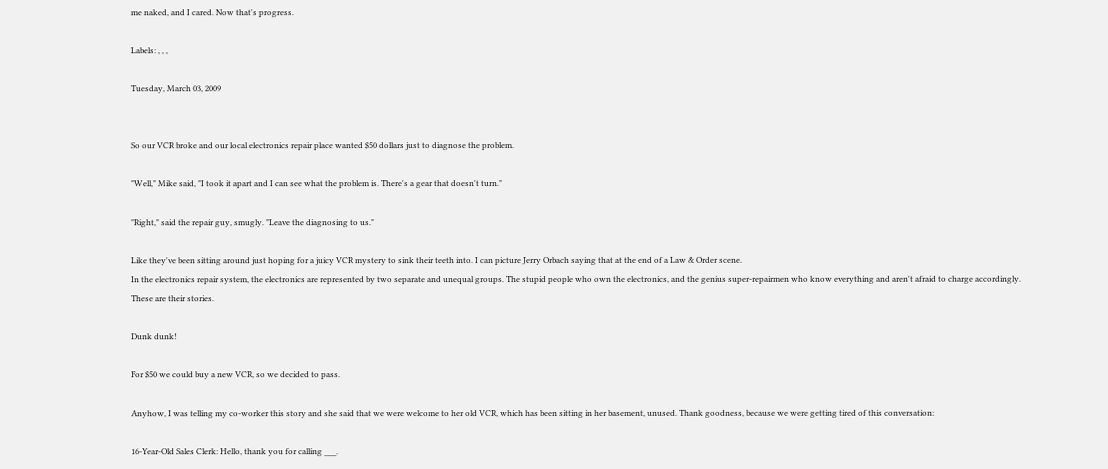me naked, and I cared. Now that's progress.

Labels: , , ,

Tuesday, March 03, 2009


So our VCR broke and our local electronics repair place wanted $50 dollars just to diagnose the problem.

"Well," Mike said, "I took it apart and I can see what the problem is. There's a gear that doesn't turn."

"Right," said the repair guy, smugly. "Leave the diagnosing to us."

Like they've been sitting around just hoping for a juicy VCR mystery to sink their teeth into. I can picture Jerry Orbach saying that at the end of a Law & Order scene.
In the electronics repair system, the electronics are represented by two separate and unequal groups. The stupid people who own the electronics, and the genius super-repairmen who know everything and aren't afraid to charge accordingly. These are their stories.

Dunk dunk!

For $50 we could buy a new VCR, so we decided to pass.

Anyhow, I was telling my co-worker this story and she said that we were welcome to her old VCR, which has been sitting in her basement, unused. Thank goodness, because we were getting tired of this conversation:

16-Year-Old Sales Clerk: Hello, thank you for calling ___.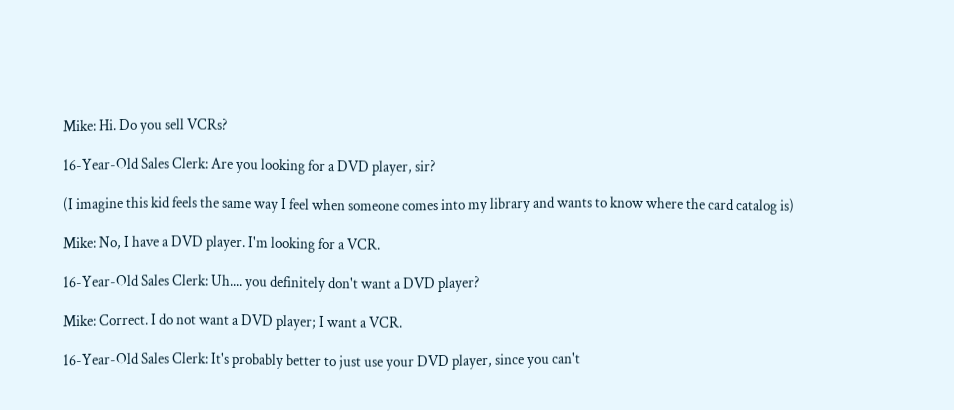Mike: Hi. Do you sell VCRs?

16-Year-Old Sales Clerk: Are you looking for a DVD player, sir?

(I imagine this kid feels the same way I feel when someone comes into my library and wants to know where the card catalog is)

Mike: No, I have a DVD player. I'm looking for a VCR.

16-Year-Old Sales Clerk: Uh.... you definitely don't want a DVD player?

Mike: Correct. I do not want a DVD player; I want a VCR.

16-Year-Old Sales Clerk: It's probably better to just use your DVD player, since you can't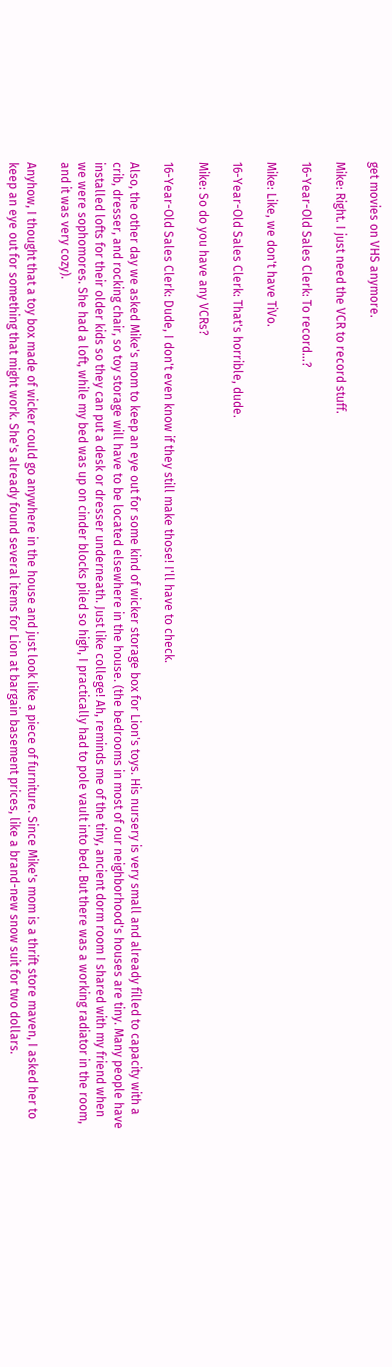get movies on VHS anymore.

Mike: Right. I just need the VCR to record stuff.

16-Year-Old Sales Clerk: To record...?

Mike: Like, we don't have TiVo.

16-Year-Old Sales Clerk: That's horrible, dude.

Mike: So do you have any VCRs?

16-Year-Old Sales Clerk: Dude, I don't even know if they still make those! I'll have to check.

Also, the other day we asked Mike's mom to keep an eye out for some kind of wicker storage box for Lion's toys. His nursery is very small and already filled to capacity with a crib, dresser, and rocking chair, so toy storage will have to be located elsewhere in the house. (the bedrooms in most of our neighborhood's houses are tiny. Many people have installed lofts for their older kids so they can put a desk or dresser underneath. Just like college! Ah, reminds me of the tiny, ancient dorm room I shared with my friend when we were sophomores. She had a loft, while my bed was up on cinder blocks piled so high, I practically had to pole vault into bed. But there was a working radiator in the room, and it was very cozy).

Anyhow, I thought that a toy box made of wicker could go anywhere in the house and just look like a piece of furniture. Since Mike's mom is a thrift store maven, I asked her to keep an eye out for something that might work. She's already found several items for Lion at bargain basement prices, like a brand-new snow suit for two dollars.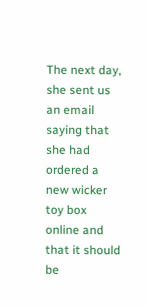The next day, she sent us an email saying that she had ordered a new wicker toy box online and that it should be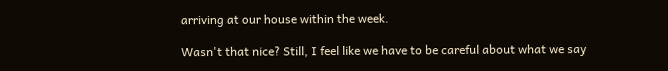arriving at our house within the week.

Wasn't that nice? Still, I feel like we have to be careful about what we say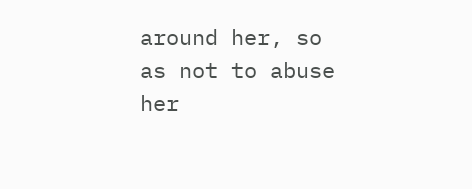around her, so as not to abuse her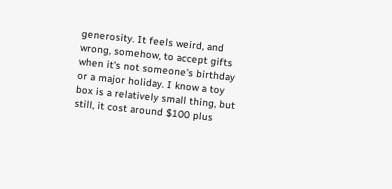generosity. It feels weird, and wrong, somehow, to accept gifts when it's not someone's birthday or a major holiday. I know a toy box is a relatively small thing, but still, it cost around $100 plus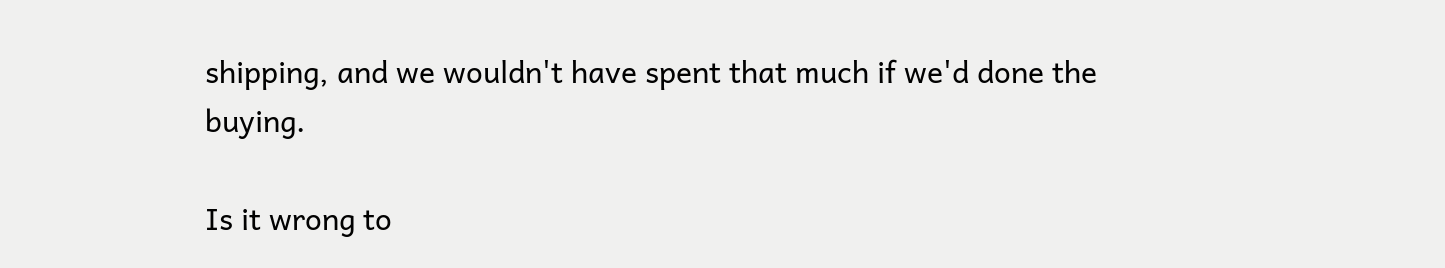shipping, and we wouldn't have spent that much if we'd done the buying.

Is it wrong to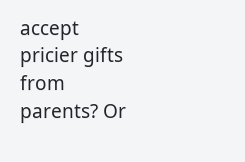accept pricier gifts from parents? Or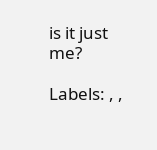is it just me?

Labels: , ,